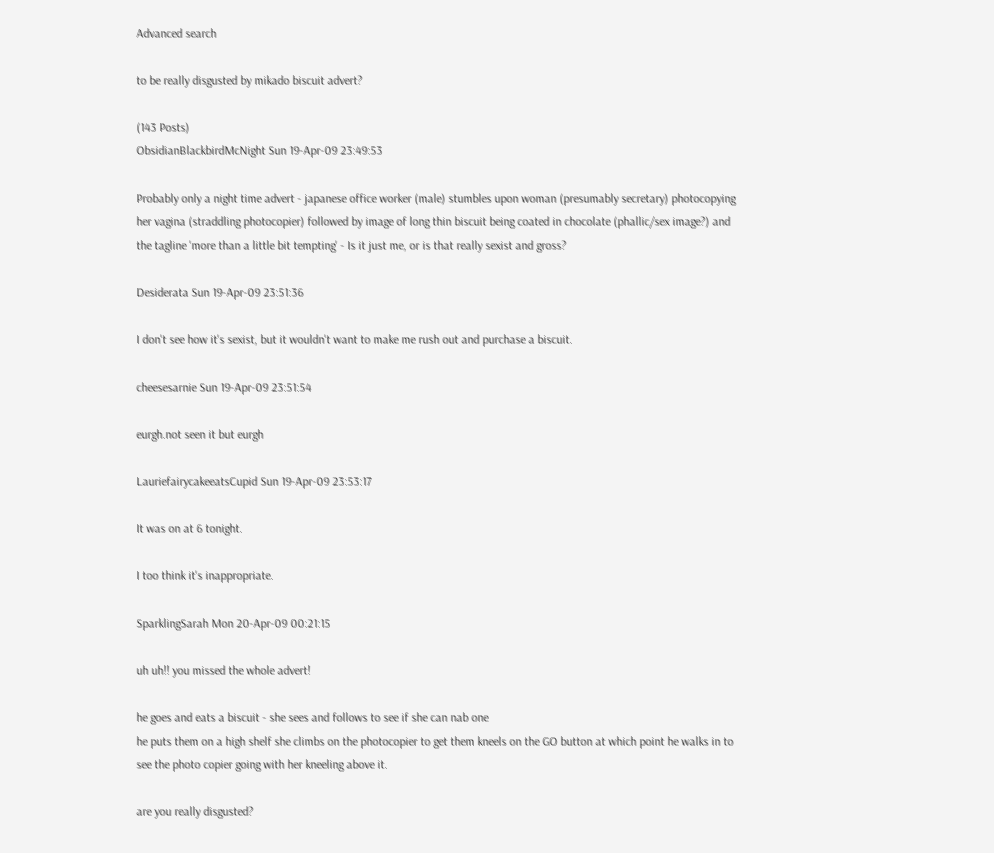Advanced search

to be really disgusted by mikado biscuit advert?

(143 Posts)
ObsidianBlackbirdMcNight Sun 19-Apr-09 23:49:53

Probably only a night time advert - japanese office worker (male) stumbles upon woman (presumably secretary) photocopying her vagina (straddling photocopier) followed by image of long thin biscuit being coated in chocolate (phallic/sex image?) and the tagline 'more than a little bit tempting' - Is it just me, or is that really sexist and gross?

Desiderata Sun 19-Apr-09 23:51:36

I don't see how it's sexist, but it wouldn't want to make me rush out and purchase a biscuit.

cheesesarnie Sun 19-Apr-09 23:51:54

eurgh.not seen it but eurgh

LauriefairycakeeatsCupid Sun 19-Apr-09 23:53:17

It was on at 6 tonight.

I too think it's inappropriate.

SparklingSarah Mon 20-Apr-09 00:21:15

uh uh!! you missed the whole advert!

he goes and eats a biscuit - she sees and follows to see if she can nab one
he puts them on a high shelf she climbs on the photocopier to get them kneels on the GO button at which point he walks in to see the photo copier going with her kneeling above it.

are you really disgusted?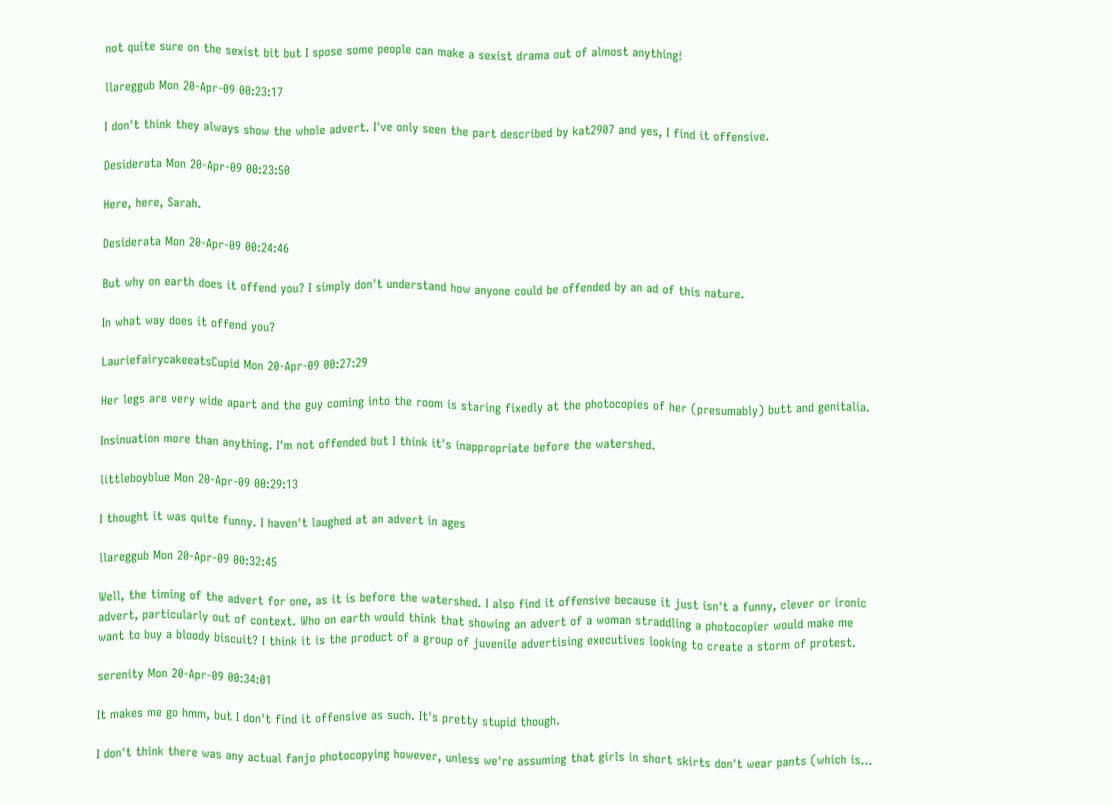not quite sure on the sexist bit but I spose some people can make a sexist drama out of almost anything!

llareggub Mon 20-Apr-09 00:23:17

I don't think they always show the whole advert. I've only seen the part described by kat2907 and yes, I find it offensive.

Desiderata Mon 20-Apr-09 00:23:50

Here, here, Sarah.

Desiderata Mon 20-Apr-09 00:24:46

But why on earth does it offend you? I simply don't understand how anyone could be offended by an ad of this nature.

In what way does it offend you?

LauriefairycakeeatsCupid Mon 20-Apr-09 00:27:29

Her legs are very wide apart and the guy coming into the room is staring fixedly at the photocopies of her (presumably) butt and genitalia.

Insinuation more than anything. I'm not offended but I think it's inappropriate before the watershed.

littleboyblue Mon 20-Apr-09 00:29:13

I thought it was quite funny. I haven't laughed at an advert in ages

llareggub Mon 20-Apr-09 00:32:45

Well, the timing of the advert for one, as it is before the watershed. I also find it offensive because it just isn't a funny, clever or ironic advert, particularly out of context. Who on earth would think that showing an advert of a woman straddling a photocopier would make me want to buy a bloody biscuit? I think it is the product of a group of juvenile advertising executives looking to create a storm of protest.

serenity Mon 20-Apr-09 00:34:01

It makes me go hmm, but I don't find it offensive as such. It's pretty stupid though.

I don't think there was any actual fanjo photocopying however, unless we're assuming that girls in short skirts don't wear pants (which is...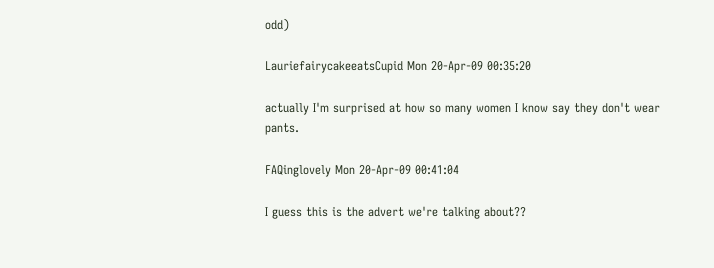odd)

LauriefairycakeeatsCupid Mon 20-Apr-09 00:35:20

actually I'm surprised at how so many women I know say they don't wear pants.

FAQinglovely Mon 20-Apr-09 00:41:04

I guess this is the advert we're talking about??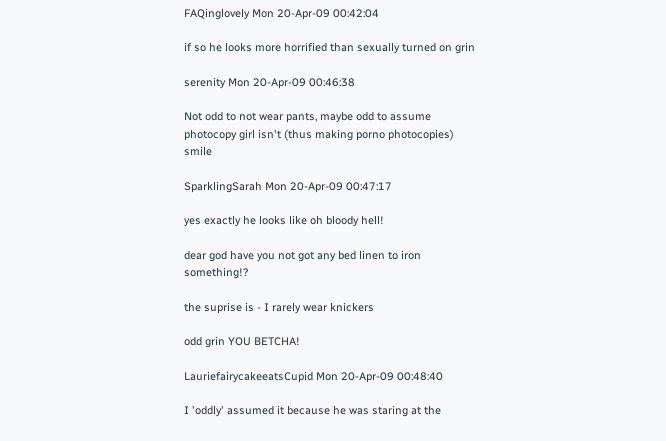FAQinglovely Mon 20-Apr-09 00:42:04

if so he looks more horrified than sexually turned on grin

serenity Mon 20-Apr-09 00:46:38

Not odd to not wear pants, maybe odd to assume photocopy girl isn't (thus making porno photocopies) smile

SparklingSarah Mon 20-Apr-09 00:47:17

yes exactly he looks like oh bloody hell!

dear god have you not got any bed linen to iron something!?

the suprise is - I rarely wear knickers

odd grin YOU BETCHA!

LauriefairycakeeatsCupid Mon 20-Apr-09 00:48:40

I 'oddly' assumed it because he was staring at the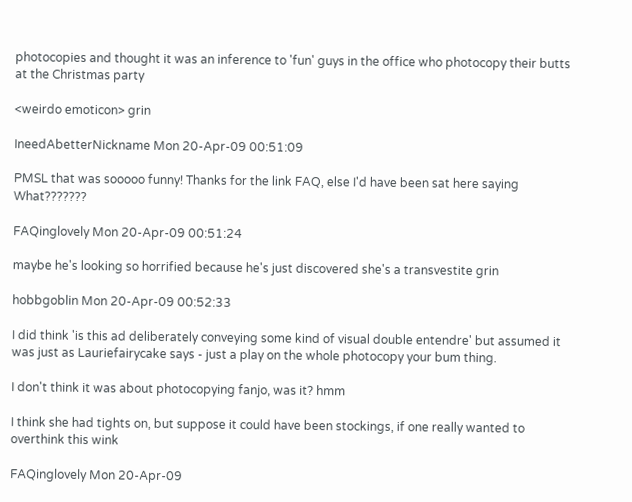photocopies and thought it was an inference to 'fun' guys in the office who photocopy their butts at the Christmas party

<weirdo emoticon> grin

IneedAbetterNickname Mon 20-Apr-09 00:51:09

PMSL that was sooooo funny! Thanks for the link FAQ, else I'd have been sat here saying What???????

FAQinglovely Mon 20-Apr-09 00:51:24

maybe he's looking so horrified because he's just discovered she's a transvestite grin

hobbgoblin Mon 20-Apr-09 00:52:33

I did think 'is this ad deliberately conveying some kind of visual double entendre' but assumed it was just as Lauriefairycake says - just a play on the whole photocopy your bum thing.

I don't think it was about photocopying fanjo, was it? hmm

I think she had tights on, but suppose it could have been stockings, if one really wanted to overthink this wink

FAQinglovely Mon 20-Apr-09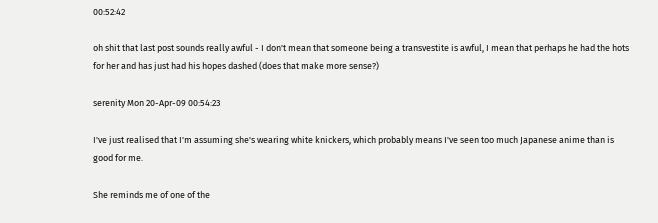00:52:42

oh shit that last post sounds really awful - I don't mean that someone being a transvestite is awful, I mean that perhaps he had the hots for her and has just had his hopes dashed (does that make more sense?)

serenity Mon 20-Apr-09 00:54:23

I've just realised that I'm assuming she's wearing white knickers, which probably means I've seen too much Japanese anime than is good for me.

She reminds me of one of the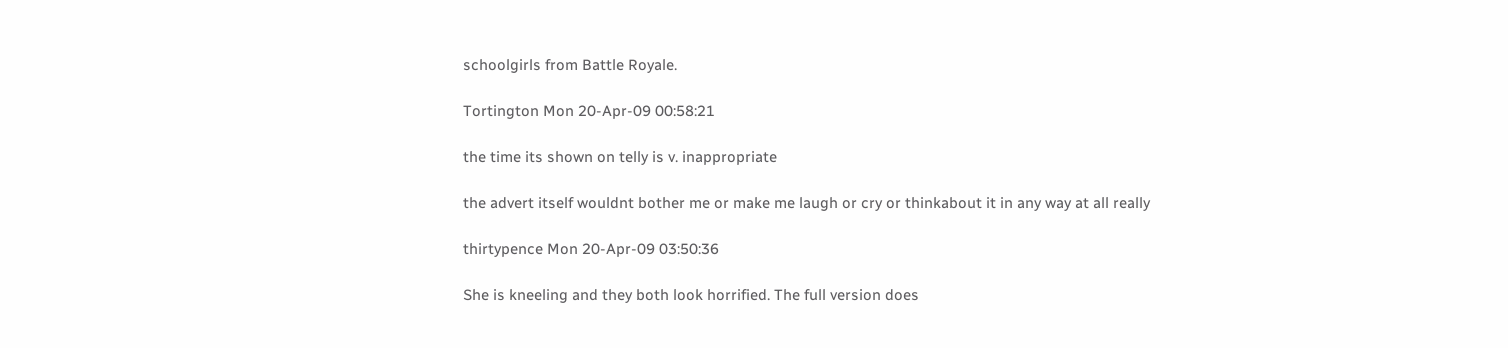schoolgirls from Battle Royale.

Tortington Mon 20-Apr-09 00:58:21

the time its shown on telly is v. inappropriate

the advert itself wouldnt bother me or make me laugh or cry or thinkabout it in any way at all really

thirtypence Mon 20-Apr-09 03:50:36

She is kneeling and they both look horrified. The full version does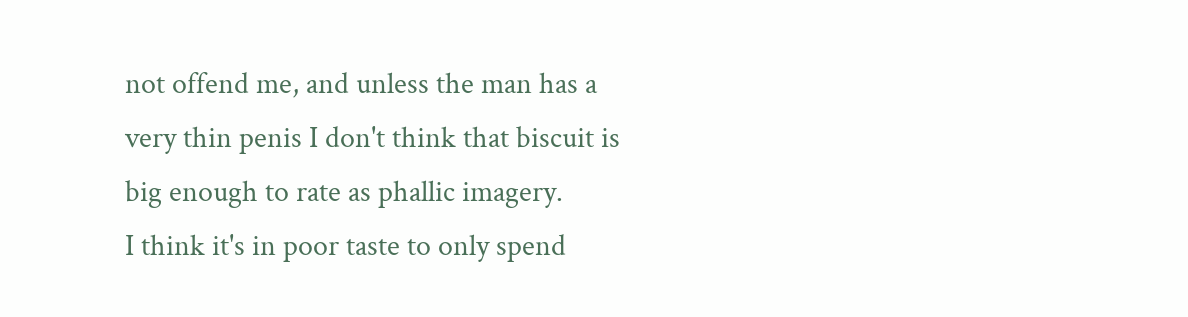not offend me, and unless the man has a very thin penis I don't think that biscuit is big enough to rate as phallic imagery.
I think it's in poor taste to only spend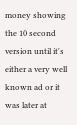money showing the 10 second version until it's either a very well known ad or it was later at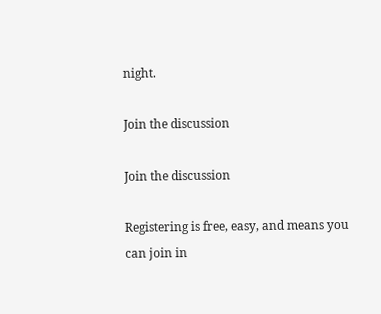night.

Join the discussion

Join the discussion

Registering is free, easy, and means you can join in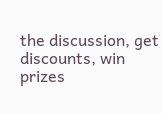the discussion, get discounts, win prizes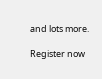and lots more.

Register now